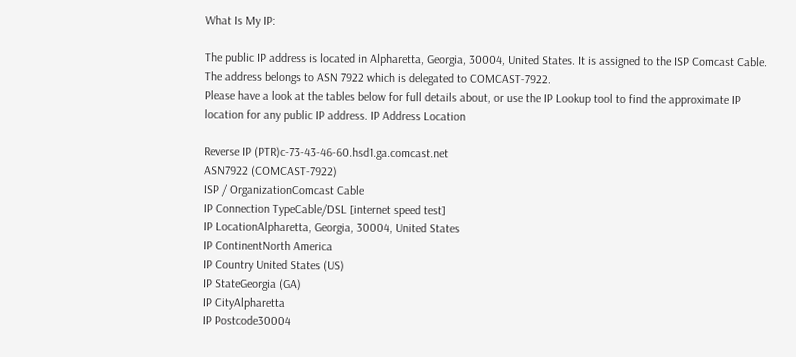What Is My IP:

The public IP address is located in Alpharetta, Georgia, 30004, United States. It is assigned to the ISP Comcast Cable. The address belongs to ASN 7922 which is delegated to COMCAST-7922.
Please have a look at the tables below for full details about, or use the IP Lookup tool to find the approximate IP location for any public IP address. IP Address Location

Reverse IP (PTR)c-73-43-46-60.hsd1.ga.comcast.net
ASN7922 (COMCAST-7922)
ISP / OrganizationComcast Cable
IP Connection TypeCable/DSL [internet speed test]
IP LocationAlpharetta, Georgia, 30004, United States
IP ContinentNorth America
IP Country United States (US)
IP StateGeorgia (GA)
IP CityAlpharetta
IP Postcode30004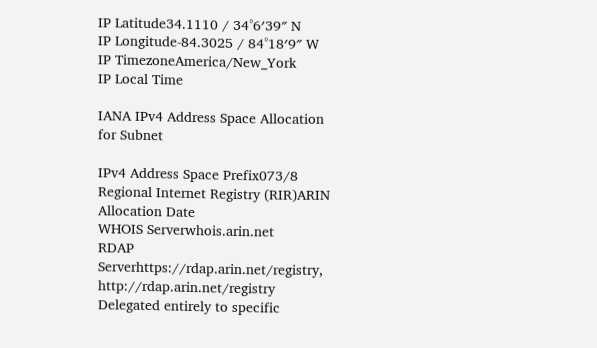IP Latitude34.1110 / 34°6′39″ N
IP Longitude-84.3025 / 84°18′9″ W
IP TimezoneAmerica/New_York
IP Local Time

IANA IPv4 Address Space Allocation for Subnet

IPv4 Address Space Prefix073/8
Regional Internet Registry (RIR)ARIN
Allocation Date
WHOIS Serverwhois.arin.net
RDAP Serverhttps://rdap.arin.net/registry, http://rdap.arin.net/registry
Delegated entirely to specific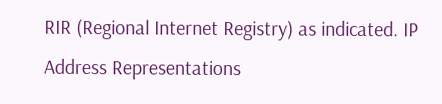RIR (Regional Internet Registry) as indicated. IP Address Representations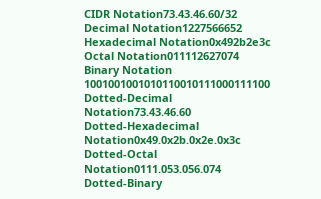CIDR Notation73.43.46.60/32
Decimal Notation1227566652
Hexadecimal Notation0x492b2e3c
Octal Notation011112627074
Binary Notation 1001001001010110010111000111100
Dotted-Decimal Notation73.43.46.60
Dotted-Hexadecimal Notation0x49.0x2b.0x2e.0x3c
Dotted-Octal Notation0111.053.056.074
Dotted-Binary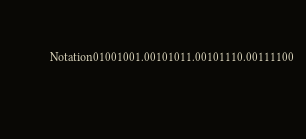Notation01001001.00101011.00101110.00111100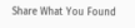Share What You Found